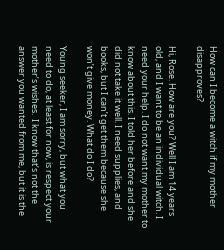How can I become a witch if my mother disapproves?

Hi, Rose. How are you? Well I am 14 years old, and I want to be an individual witch. I need your help. I do not want my mother to know about this. I told her before and she did not take it well. I need supplies, and books, but I can’t get them because she won’t give money. What do I do?

Young seeker, I am sorry, but what you need to do, at least for now, is respect your mother’s wishes.  I know that’s not the answer you wanted from me, but it is the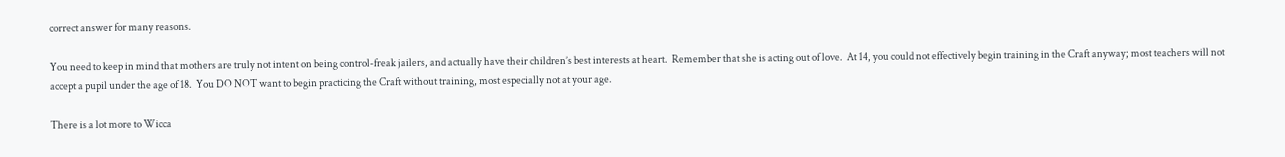correct answer for many reasons.

You need to keep in mind that mothers are truly not intent on being control-freak jailers, and actually have their children’s best interests at heart.  Remember that she is acting out of love.  At 14, you could not effectively begin training in the Craft anyway; most teachers will not accept a pupil under the age of 18.  You DO NOT want to begin practicing the Craft without training, most especially not at your age.

There is a lot more to Wicca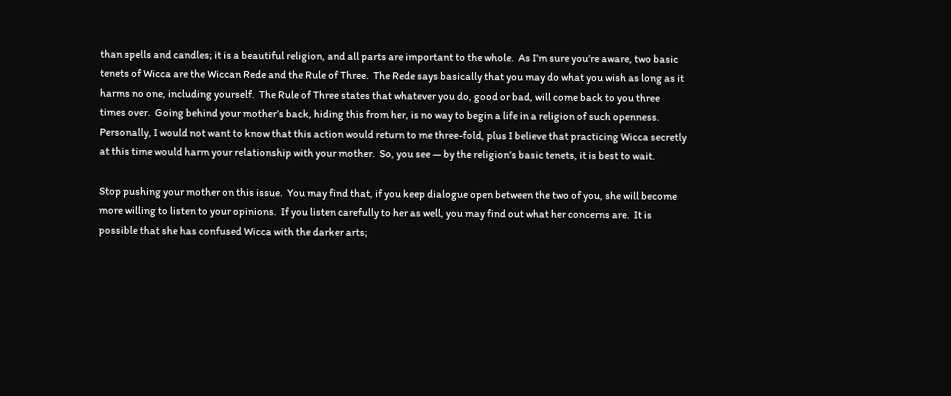than spells and candles; it is a beautiful religion, and all parts are important to the whole.  As I’m sure you’re aware, two basic tenets of Wicca are the Wiccan Rede and the Rule of Three.  The Rede says basically that you may do what you wish as long as it harms no one, including yourself.  The Rule of Three states that whatever you do, good or bad, will come back to you three times over.  Going behind your mother’s back, hiding this from her, is no way to begin a life in a religion of such openness.  Personally, I would not want to know that this action would return to me three-fold, plus I believe that practicing Wicca secretly at this time would harm your relationship with your mother.  So, you see — by the religion’s basic tenets, it is best to wait.

Stop pushing your mother on this issue.  You may find that, if you keep dialogue open between the two of you, she will become more willing to listen to your opinions.  If you listen carefully to her as well, you may find out what her concerns are.  It is possible that she has confused Wicca with the darker arts;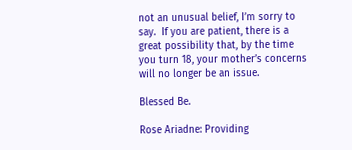not an unusual belief, I’m sorry to say.  If you are patient, there is a great possibility that, by the time you turn 18, your mother’s concerns will no longer be an issue.

Blessed Be.

Rose Ariadne: Providing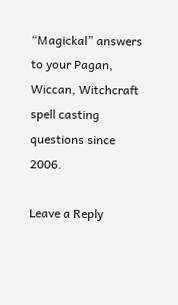“Magickal” answers to your Pagan, Wiccan, Witchcraft spell casting questions since 2006.

Leave a Reply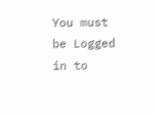You must be Logged in to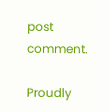post comment.

Proudly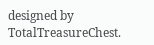designed by TotalTreasureChest.